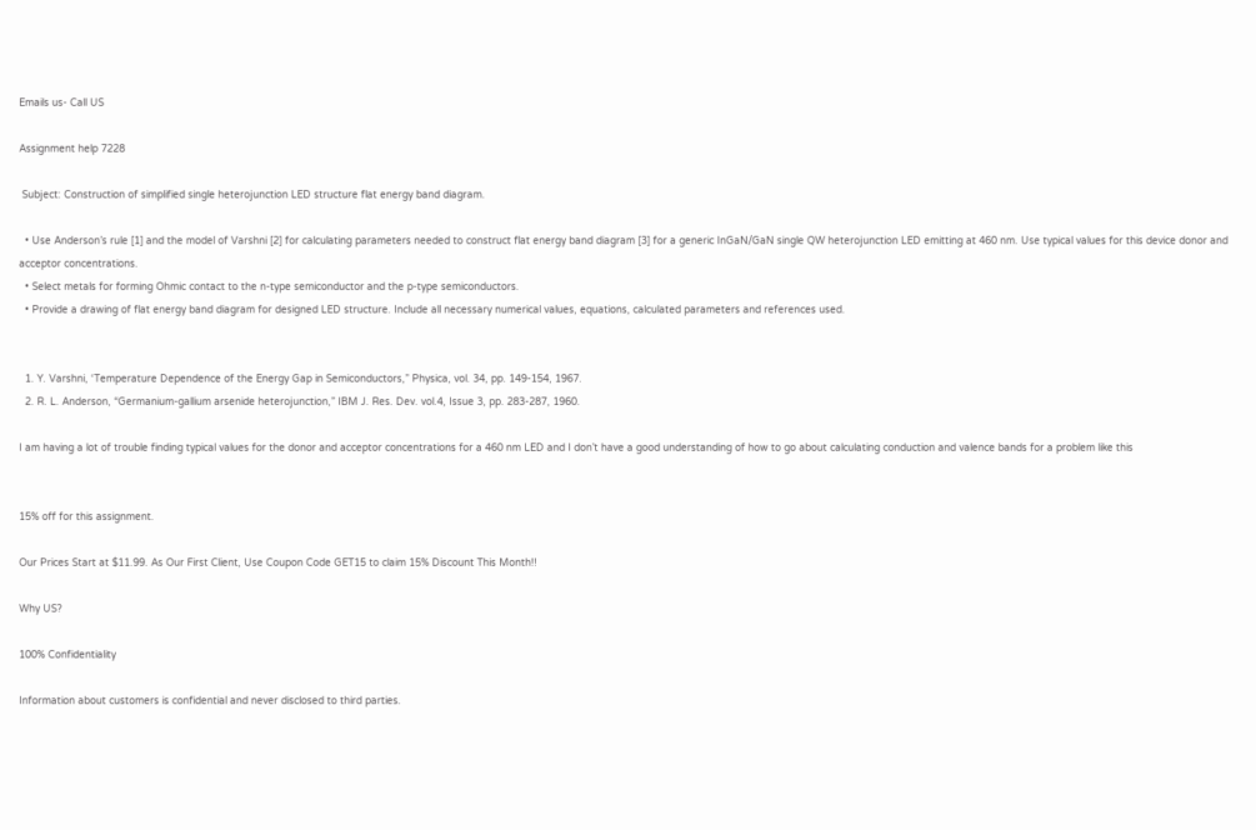Emails us- Call US

Assignment help 7228

 Subject: Construction of simplified single heterojunction LED structure flat energy band diagram.

  • Use Anderson’s rule [1] and the model of Varshni [2] for calculating parameters needed to construct flat energy band diagram [3] for a generic InGaN/GaN single QW heterojunction LED emitting at 460 nm. Use typical values for this device donor and acceptor concentrations.
  • Select metals for forming Ohmic contact to the n-type semiconductor and the p-type semiconductors.
  • Provide a drawing of flat energy band diagram for designed LED structure. Include all necessary numerical values, equations, calculated parameters and references used.


  1. Y. Varshni, ‘Temperature Dependence of the Energy Gap in Semiconductors,” Physica, vol. 34, pp. 149-154, 1967.
  2. R. L. Anderson, “Germanium-gallium arsenide heterojunction,” IBM J. Res. Dev. vol.4, Issue 3, pp. 283-287, 1960.

I am having a lot of trouble finding typical values for the donor and acceptor concentrations for a 460 nm LED and I don’t have a good understanding of how to go about calculating conduction and valence bands for a problem like this


15% off for this assignment.

Our Prices Start at $11.99. As Our First Client, Use Coupon Code GET15 to claim 15% Discount This Month!!

Why US?

100% Confidentiality

Information about customers is confidential and never disclosed to third parties.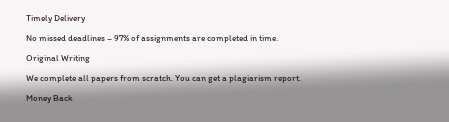Timely Delivery

No missed deadlines – 97% of assignments are completed in time.

Original Writing

We complete all papers from scratch. You can get a plagiarism report.

Money Back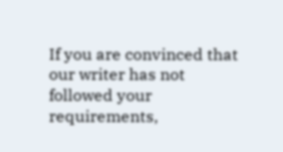If you are convinced that our writer has not followed your requirements,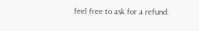feel free to ask for a refund.